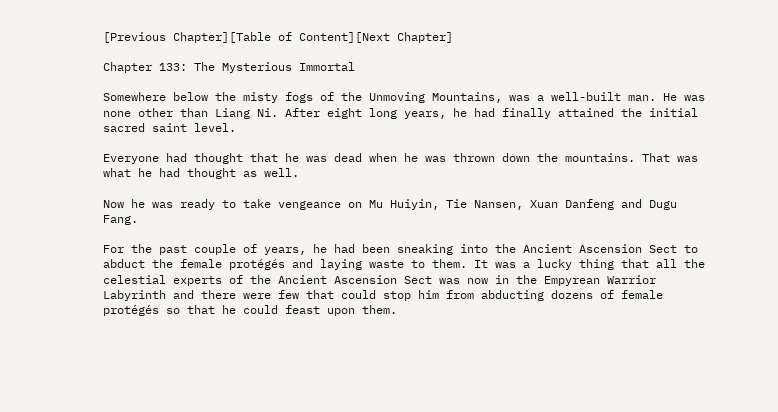[Previous Chapter][Table of Content][Next Chapter]

Chapter 133: The Mysterious Immortal

Somewhere below the misty fogs of the Unmoving Mountains, was a well-built man. He was none other than Liang Ni. After eight long years, he had finally attained the initial sacred saint level.

Everyone had thought that he was dead when he was thrown down the mountains. That was what he had thought as well.

Now he was ready to take vengeance on Mu Huiyin, Tie Nansen, Xuan Danfeng and Dugu Fang.

For the past couple of years, he had been sneaking into the Ancient Ascension Sect to abduct the female protégés and laying waste to them. It was a lucky thing that all the celestial experts of the Ancient Ascension Sect was now in the Empyrean Warrior Labyrinth and there were few that could stop him from abducting dozens of female protégés so that he could feast upon them.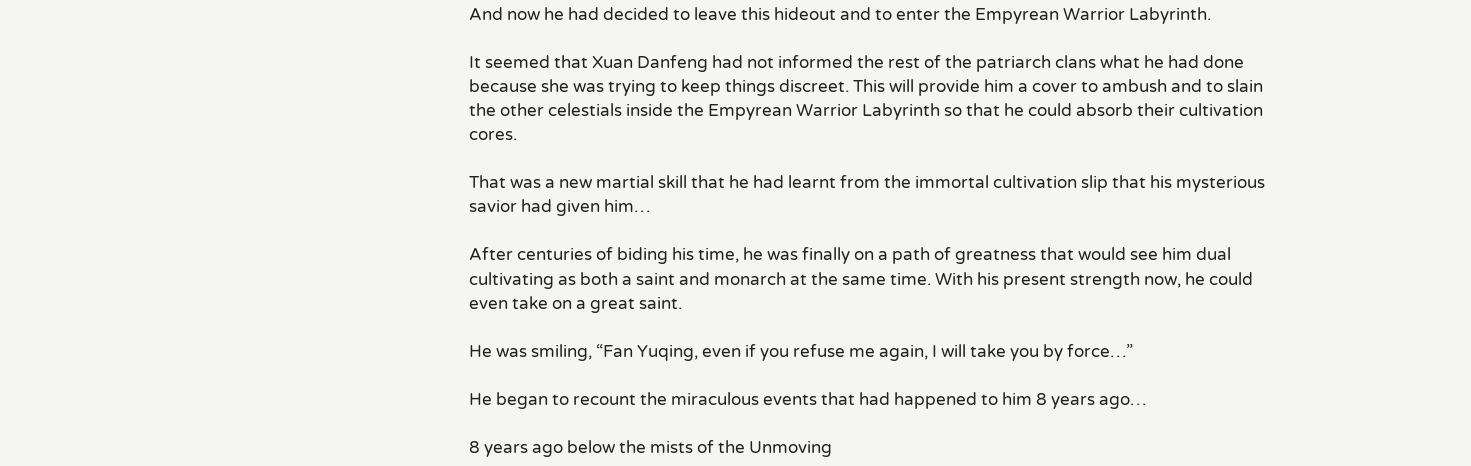And now he had decided to leave this hideout and to enter the Empyrean Warrior Labyrinth.

It seemed that Xuan Danfeng had not informed the rest of the patriarch clans what he had done because she was trying to keep things discreet. This will provide him a cover to ambush and to slain the other celestials inside the Empyrean Warrior Labyrinth so that he could absorb their cultivation cores.

That was a new martial skill that he had learnt from the immortal cultivation slip that his mysterious savior had given him…

After centuries of biding his time, he was finally on a path of greatness that would see him dual cultivating as both a saint and monarch at the same time. With his present strength now, he could even take on a great saint.

He was smiling, “Fan Yuqing, even if you refuse me again, I will take you by force…”

He began to recount the miraculous events that had happened to him 8 years ago…

8 years ago below the mists of the Unmoving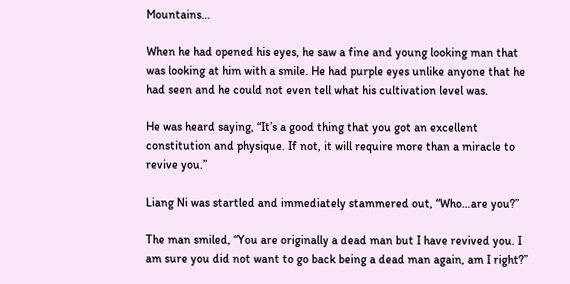Mountains…

When he had opened his eyes, he saw a fine and young looking man that was looking at him with a smile. He had purple eyes unlike anyone that he had seen and he could not even tell what his cultivation level was.

He was heard saying, “It’s a good thing that you got an excellent constitution and physique. If not, it will require more than a miracle to revive you.”

Liang Ni was startled and immediately stammered out, “Who…are you?”

The man smiled, “You are originally a dead man but I have revived you. I am sure you did not want to go back being a dead man again, am I right?”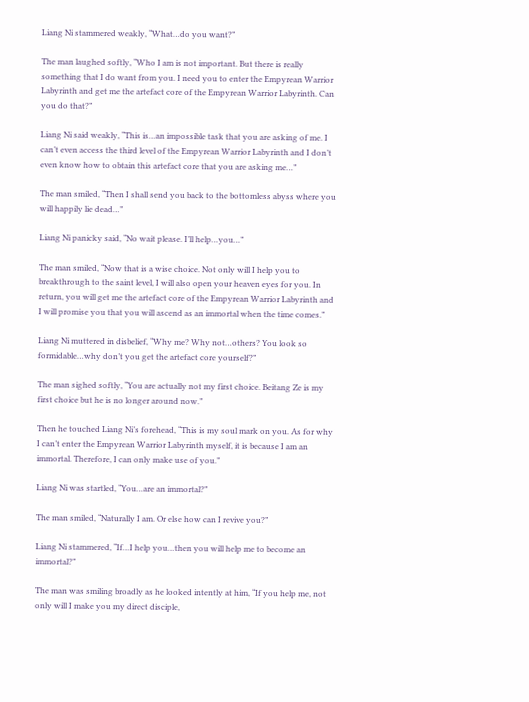Liang Ni stammered weakly, “What…do you want?”

The man laughed softly, “Who I am is not important. But there is really something that I do want from you. I need you to enter the Empyrean Warrior Labyrinth and get me the artefact core of the Empyrean Warrior Labyrinth. Can you do that?”

Liang Ni said weakly, “This is…an impossible task that you are asking of me. I can’t even access the third level of the Empyrean Warrior Labyrinth and I don’t even know how to obtain this artefact core that you are asking me…”

The man smiled, “Then I shall send you back to the bottomless abyss where you will happily lie dead…”

Liang Ni panicky said, “No wait please. I’ll help…you…”

The man smiled, “Now that is a wise choice. Not only will I help you to breakthrough to the saint level, I will also open your heaven eyes for you. In return, you will get me the artefact core of the Empyrean Warrior Labyrinth and I will promise you that you will ascend as an immortal when the time comes.”

Liang Ni muttered in disbelief, “Why me? Why not…others? You look so formidable…why don’t you get the artefact core yourself?”

The man sighed softly, “You are actually not my first choice. Beitang Ze is my first choice but he is no longer around now.”

Then he touched Liang Ni’s forehead, “This is my soul mark on you. As for why I can’t enter the Empyrean Warrior Labyrinth myself, it is because I am an immortal. Therefore, I can only make use of you.”

Liang Ni was startled, “You…are an immortal?”

The man smiled, “Naturally I am. Or else how can I revive you?”

Liang Ni stammered, “If…I help you…then you will help me to become an immortal?”

The man was smiling broadly as he looked intently at him, “If you help me, not only will I make you my direct disciple,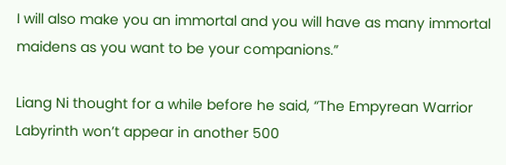I will also make you an immortal and you will have as many immortal maidens as you want to be your companions.”

Liang Ni thought for a while before he said, “The Empyrean Warrior Labyrinth won’t appear in another 500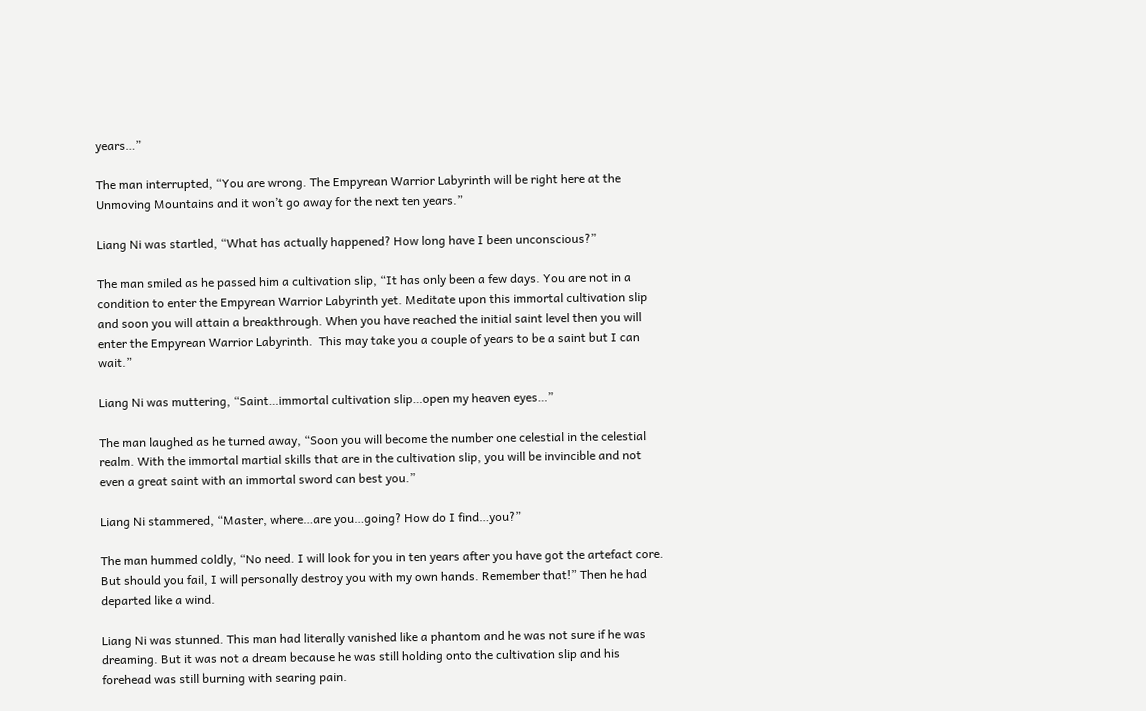years…”

The man interrupted, “You are wrong. The Empyrean Warrior Labyrinth will be right here at the Unmoving Mountains and it won’t go away for the next ten years.”

Liang Ni was startled, “What has actually happened? How long have I been unconscious?”

The man smiled as he passed him a cultivation slip, “It has only been a few days. You are not in a condition to enter the Empyrean Warrior Labyrinth yet. Meditate upon this immortal cultivation slip and soon you will attain a breakthrough. When you have reached the initial saint level then you will enter the Empyrean Warrior Labyrinth.  This may take you a couple of years to be a saint but I can wait.”

Liang Ni was muttering, “Saint…immortal cultivation slip…open my heaven eyes…”

The man laughed as he turned away, “Soon you will become the number one celestial in the celestial realm. With the immortal martial skills that are in the cultivation slip, you will be invincible and not even a great saint with an immortal sword can best you.”

Liang Ni stammered, “Master, where…are you…going? How do I find…you?”

The man hummed coldly, “No need. I will look for you in ten years after you have got the artefact core. But should you fail, I will personally destroy you with my own hands. Remember that!” Then he had departed like a wind.

Liang Ni was stunned. This man had literally vanished like a phantom and he was not sure if he was dreaming. But it was not a dream because he was still holding onto the cultivation slip and his forehead was still burning with searing pain.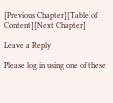[Previous Chapter][Table of Content][Next Chapter]

Leave a Reply

Please log in using one of these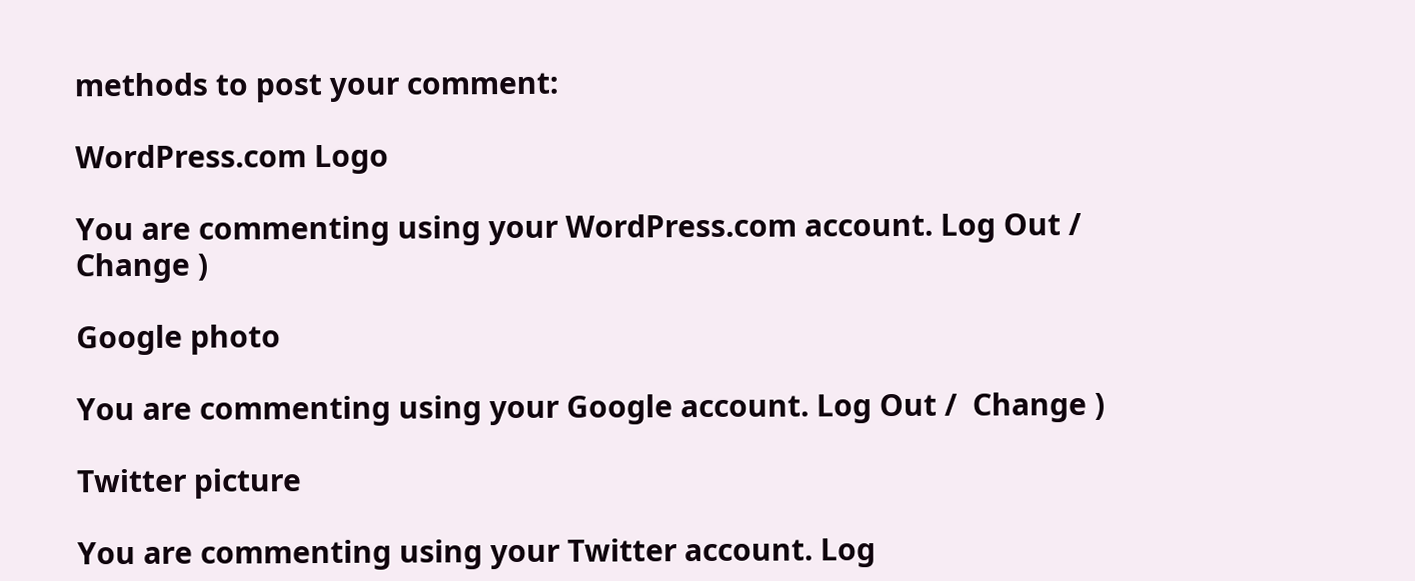methods to post your comment:

WordPress.com Logo

You are commenting using your WordPress.com account. Log Out /  Change )

Google photo

You are commenting using your Google account. Log Out /  Change )

Twitter picture

You are commenting using your Twitter account. Log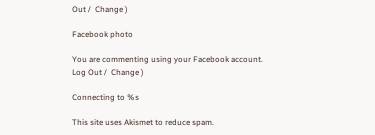Out /  Change )

Facebook photo

You are commenting using your Facebook account. Log Out /  Change )

Connecting to %s

This site uses Akismet to reduce spam.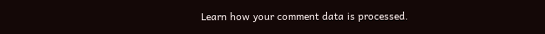Learn how your comment data is processed.